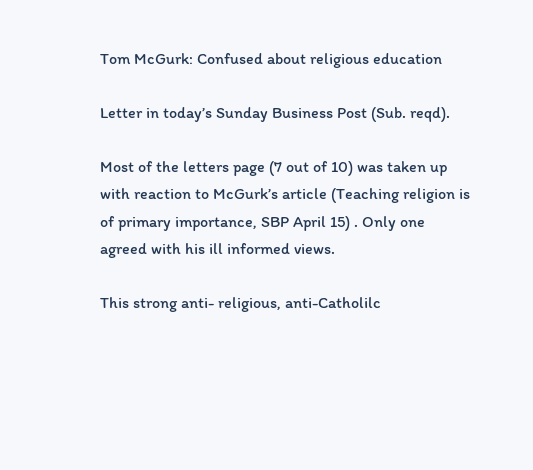Tom McGurk: Confused about religious education

Letter in today’s Sunday Business Post (Sub. reqd).

Most of the letters page (7 out of 10) was taken up with reaction to McGurk’s article (Teaching religion is of primary importance, SBP April 15) . Only one agreed with his ill informed views.

This strong anti- religious, anti-Catholilc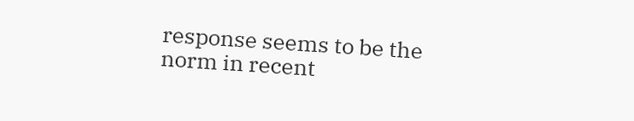response seems to be the norm in recent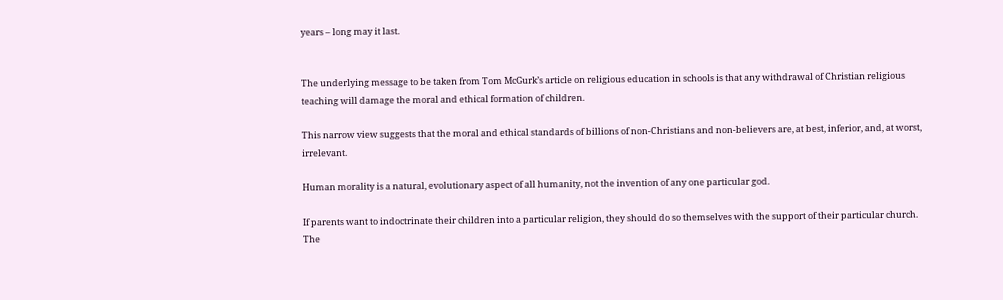years – long may it last.


The underlying message to be taken from Tom McGurk’s article on religious education in schools is that any withdrawal of Christian religious teaching will damage the moral and ethical formation of children.

This narrow view suggests that the moral and ethical standards of billions of non-Christians and non-believers are, at best, inferior, and, at worst, irrelevant.

Human morality is a natural, evolutionary aspect of all humanity, not the invention of any one particular god.

If parents want to indoctrinate their children into a particular religion, they should do so themselves with the support of their particular church.
The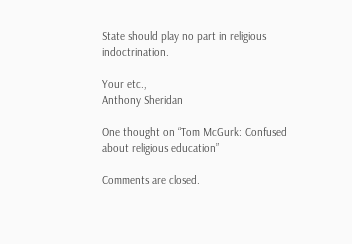State should play no part in religious indoctrination.

Your etc.,
Anthony Sheridan

One thought on “Tom McGurk: Confused about religious education”

Comments are closed.